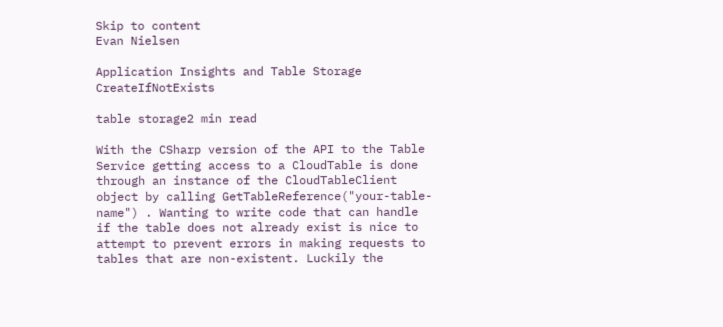Skip to content
Evan Nielsen

Application Insights and Table Storage CreateIfNotExists

table storage2 min read

With the CSharp version of the API to the Table Service getting access to a CloudTable is done through an instance of the CloudTableClient object by calling GetTableReference("your-table-name") . Wanting to write code that can handle if the table does not already exist is nice to attempt to prevent errors in making requests to tables that are non-existent. Luckily the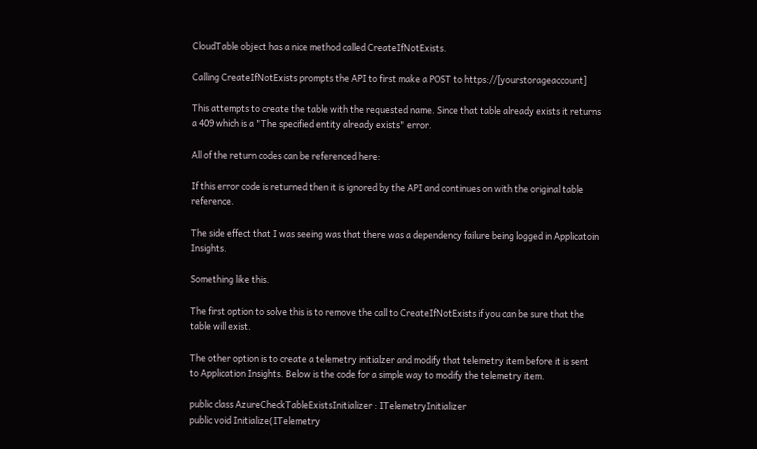CloudTable object has a nice method called CreateIfNotExists.

Calling CreateIfNotExists prompts the API to first make a POST to https://[yourstorageaccount]

This attempts to create the table with the requested name. Since that table already exists it returns a 409 which is a "The specified entity already exists" error.

All of the return codes can be referenced here:

If this error code is returned then it is ignored by the API and continues on with the original table reference.

The side effect that I was seeing was that there was a dependency failure being logged in Applicatoin Insights.

Something like this.

The first option to solve this is to remove the call to CreateIfNotExists if you can be sure that the table will exist.

The other option is to create a telemetry initialzer and modify that telemetry item before it is sent to Application Insights. Below is the code for a simple way to modify the telemetry item.

public class AzureCheckTableExistsInitializer : ITelemetryInitializer
public void Initialize(ITelemetry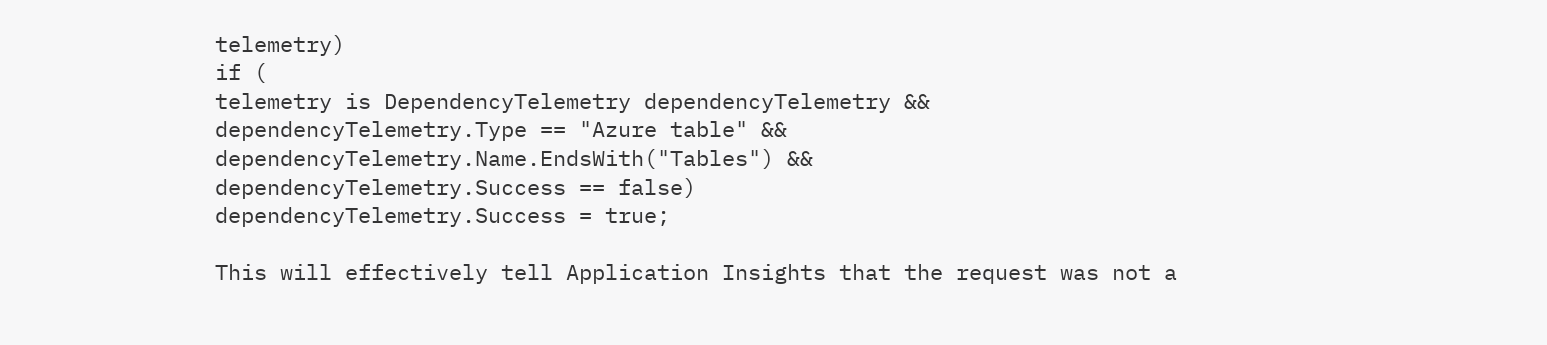telemetry)
if (
telemetry is DependencyTelemetry dependencyTelemetry &&
dependencyTelemetry.Type == "Azure table" &&
dependencyTelemetry.Name.EndsWith("Tables") &&
dependencyTelemetry.Success == false)
dependencyTelemetry.Success = true;

This will effectively tell Application Insights that the request was not a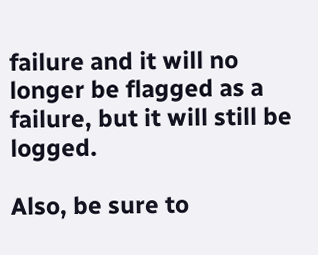failure and it will no longer be flagged as a failure, but it will still be logged.

Also, be sure to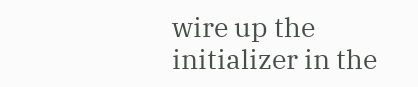wire up the initializer in the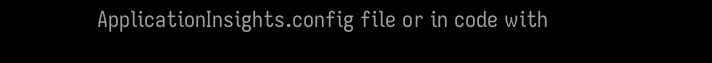ApplicationInsights.config file or in code with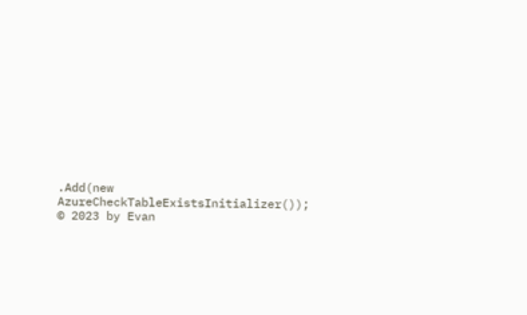.Add(new AzureCheckTableExistsInitializer());
© 2023 by Evan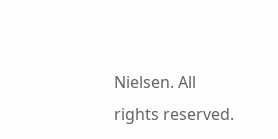Nielsen. All rights reserved.